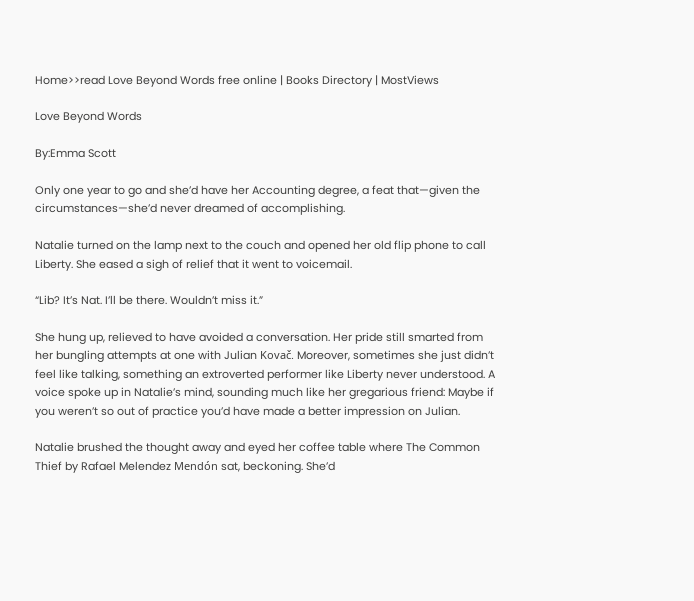Home>>read Love Beyond Words free online | Books Directory | MostViews

Love Beyond Words

By:Emma Scott

Only one year to go and she’d have her Accounting degree, a feat that—given the circumstances—she’d never dreamed of accomplishing.

Natalie turned on the lamp next to the couch and opened her old flip phone to call Liberty. She eased a sigh of relief that it went to voicemail.

“Lib? It’s Nat. I’ll be there. Wouldn’t miss it.”

She hung up, relieved to have avoided a conversation. Her pride still smarted from her bungling attempts at one with Julian Kovač. Moreover, sometimes she just didn’t feel like talking, something an extroverted performer like Liberty never understood. A voice spoke up in Natalie’s mind, sounding much like her gregarious friend: Maybe if you weren’t so out of practice you’d have made a better impression on Julian.

Natalie brushed the thought away and eyed her coffee table where The Common Thief by Rafael Melendez Mendón sat, beckoning. She’d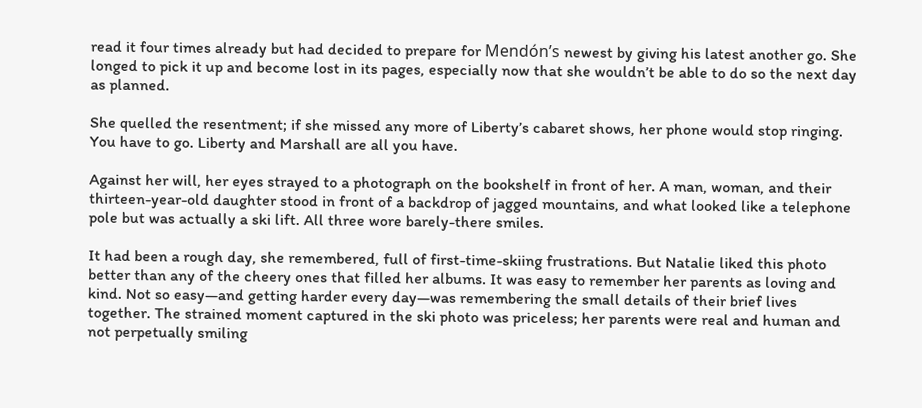read it four times already but had decided to prepare for Mendón’s newest by giving his latest another go. She longed to pick it up and become lost in its pages, especially now that she wouldn’t be able to do so the next day as planned.

She quelled the resentment; if she missed any more of Liberty’s cabaret shows, her phone would stop ringing. You have to go. Liberty and Marshall are all you have.

Against her will, her eyes strayed to a photograph on the bookshelf in front of her. A man, woman, and their thirteen-year-old daughter stood in front of a backdrop of jagged mountains, and what looked like a telephone pole but was actually a ski lift. All three wore barely-there smiles.

It had been a rough day, she remembered, full of first-time-skiing frustrations. But Natalie liked this photo better than any of the cheery ones that filled her albums. It was easy to remember her parents as loving and kind. Not so easy—and getting harder every day—was remembering the small details of their brief lives together. The strained moment captured in the ski photo was priceless; her parents were real and human and not perpetually smiling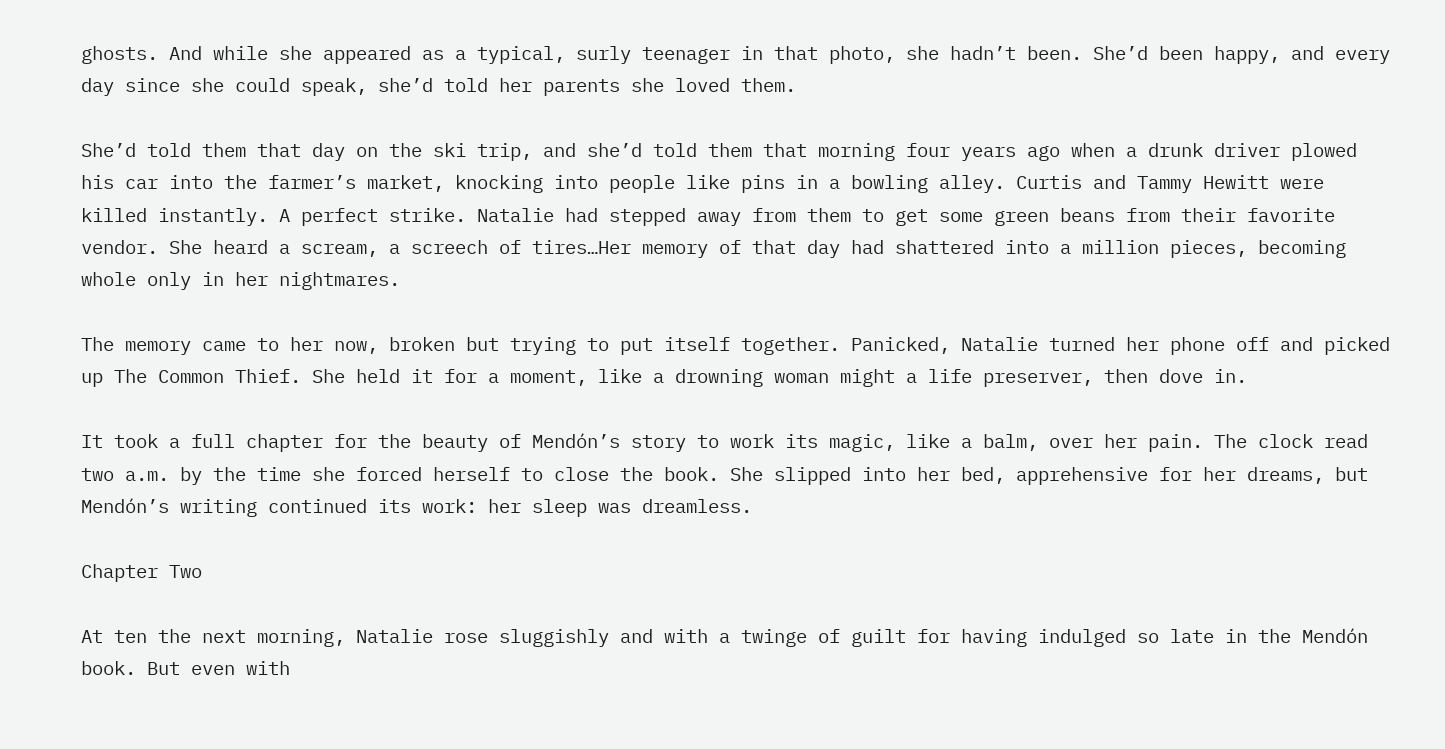ghosts. And while she appeared as a typical, surly teenager in that photo, she hadn’t been. She’d been happy, and every day since she could speak, she’d told her parents she loved them.

She’d told them that day on the ski trip, and she’d told them that morning four years ago when a drunk driver plowed his car into the farmer’s market, knocking into people like pins in a bowling alley. Curtis and Tammy Hewitt were killed instantly. A perfect strike. Natalie had stepped away from them to get some green beans from their favorite vendor. She heard a scream, a screech of tires…Her memory of that day had shattered into a million pieces, becoming whole only in her nightmares.

The memory came to her now, broken but trying to put itself together. Panicked, Natalie turned her phone off and picked up The Common Thief. She held it for a moment, like a drowning woman might a life preserver, then dove in.

It took a full chapter for the beauty of Mendón’s story to work its magic, like a balm, over her pain. The clock read two a.m. by the time she forced herself to close the book. She slipped into her bed, apprehensive for her dreams, but Mendón’s writing continued its work: her sleep was dreamless.

Chapter Two

At ten the next morning, Natalie rose sluggishly and with a twinge of guilt for having indulged so late in the Mendón book. But even with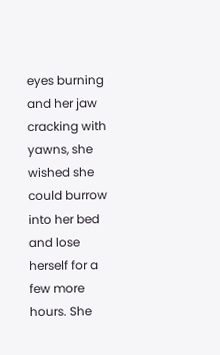eyes burning and her jaw cracking with yawns, she wished she could burrow into her bed and lose herself for a few more hours. She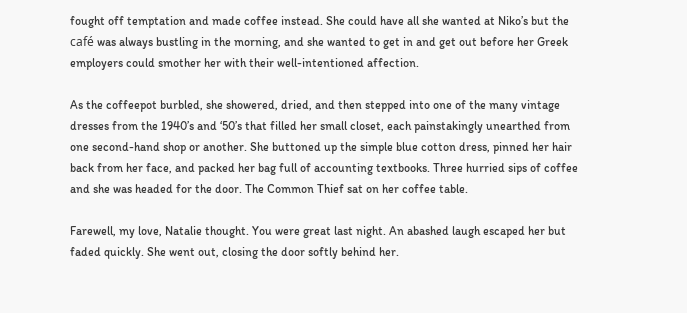fought off temptation and made coffee instead. She could have all she wanted at Niko’s but the café was always bustling in the morning, and she wanted to get in and get out before her Greek employers could smother her with their well-intentioned affection.

As the coffeepot burbled, she showered, dried, and then stepped into one of the many vintage dresses from the 1940’s and ‘50’s that filled her small closet, each painstakingly unearthed from one second-hand shop or another. She buttoned up the simple blue cotton dress, pinned her hair back from her face, and packed her bag full of accounting textbooks. Three hurried sips of coffee and she was headed for the door. The Common Thief sat on her coffee table.

Farewell, my love, Natalie thought. You were great last night. An abashed laugh escaped her but faded quickly. She went out, closing the door softly behind her.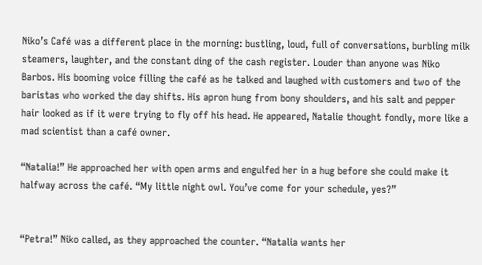Niko’s Café was a different place in the morning: bustling, loud, full of conversations, burbling milk steamers, laughter, and the constant ding of the cash register. Louder than anyone was Niko Barbos. His booming voice filling the café as he talked and laughed with customers and two of the baristas who worked the day shifts. His apron hung from bony shoulders, and his salt and pepper hair looked as if it were trying to fly off his head. He appeared, Natalie thought fondly, more like a mad scientist than a café owner.

“Natalia!” He approached her with open arms and engulfed her in a hug before she could make it halfway across the café. “My little night owl. You’ve come for your schedule, yes?”


“Petra!” Niko called, as they approached the counter. “Natalia wants her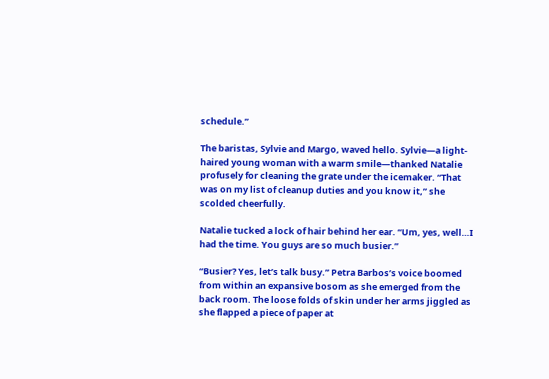schedule.”

The baristas, Sylvie and Margo, waved hello. Sylvie—a light-haired young woman with a warm smile—thanked Natalie profusely for cleaning the grate under the icemaker. “That was on my list of cleanup duties and you know it,” she scolded cheerfully.

Natalie tucked a lock of hair behind her ear. “Um, yes, well…I had the time. You guys are so much busier.”

“Busier? Yes, let’s talk busy.” Petra Barbos’s voice boomed from within an expansive bosom as she emerged from the back room. The loose folds of skin under her arms jiggled as she flapped a piece of paper at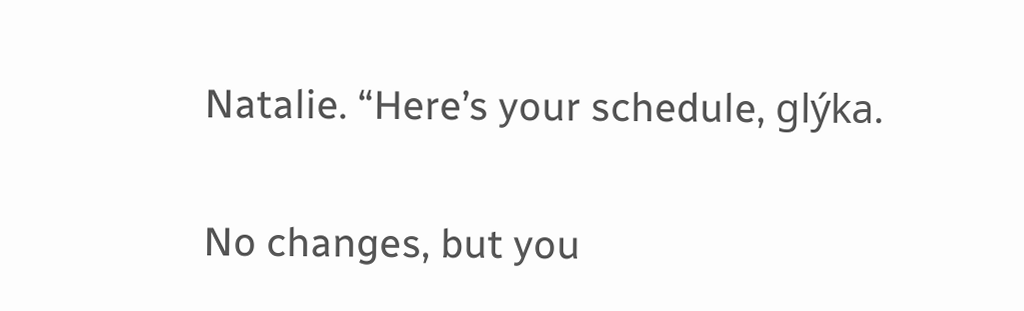Natalie. “Here’s your schedule, glýka.

No changes, but you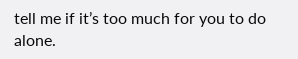tell me if it’s too much for you to do alone.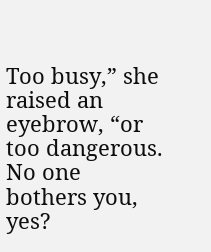Too busy,” she raised an eyebrow, “or too dangerous. No one bothers you, yes?